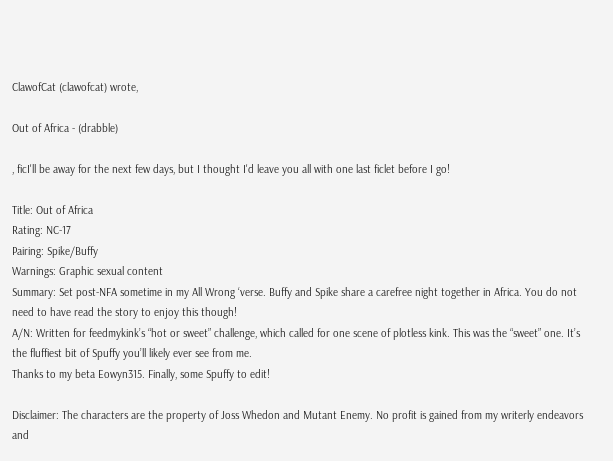ClawofCat (clawofcat) wrote,

Out of Africa - (drabble)

, ficI'll be away for the next few days, but I thought I'd leave you all with one last ficlet before I go!

Title: Out of Africa
Rating: NC-17
Pairing: Spike/Buffy
Warnings: Graphic sexual content
Summary: Set post-NFA sometime in my All Wrong ‘verse. Buffy and Spike share a carefree night together in Africa. You do not need to have read the story to enjoy this though!
A/N: Written for feedmykink’s “hot or sweet” challenge, which called for one scene of plotless kink. This was the “sweet” one. It’s the fluffiest bit of Spuffy you’ll likely ever see from me.
Thanks to my beta Eowyn315. Finally, some Spuffy to edit!

Disclaimer: The characters are the property of Joss Whedon and Mutant Enemy. No profit is gained from my writerly endeavors and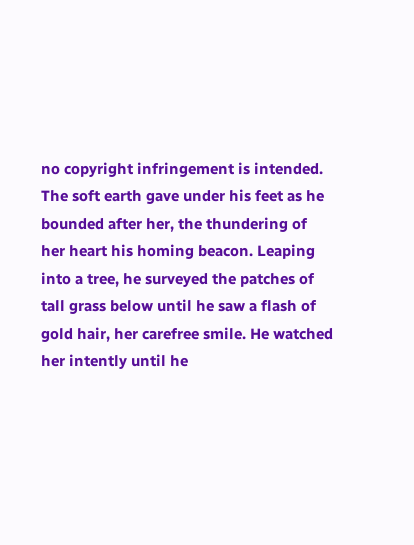no copyright infringement is intended.
The soft earth gave under his feet as he bounded after her, the thundering of her heart his homing beacon. Leaping into a tree, he surveyed the patches of tall grass below until he saw a flash of gold hair, her carefree smile. He watched her intently until he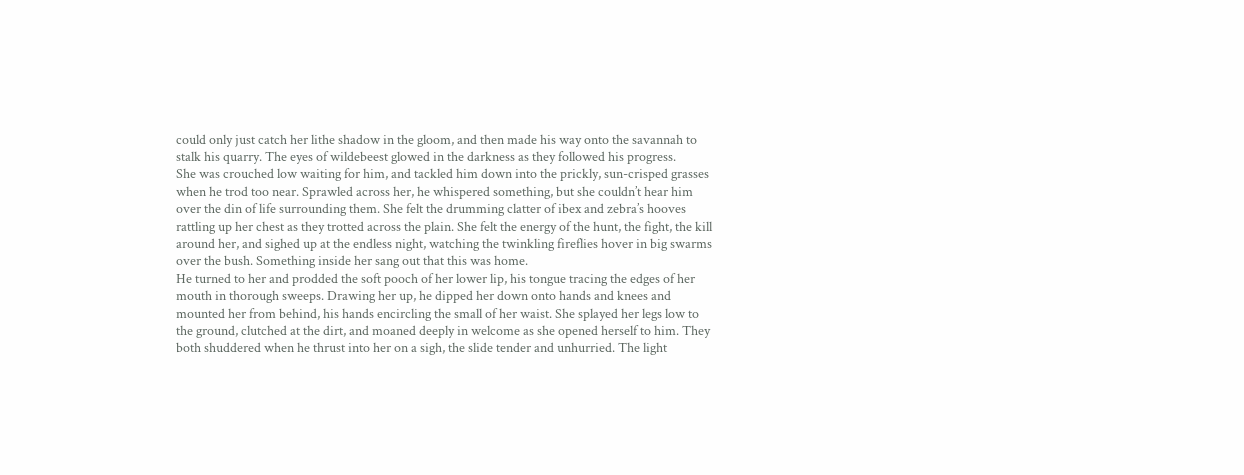could only just catch her lithe shadow in the gloom, and then made his way onto the savannah to stalk his quarry. The eyes of wildebeest glowed in the darkness as they followed his progress.
She was crouched low waiting for him, and tackled him down into the prickly, sun-crisped grasses when he trod too near. Sprawled across her, he whispered something, but she couldn’t hear him over the din of life surrounding them. She felt the drumming clatter of ibex and zebra’s hooves rattling up her chest as they trotted across the plain. She felt the energy of the hunt, the fight, the kill around her, and sighed up at the endless night, watching the twinkling fireflies hover in big swarms over the bush. Something inside her sang out that this was home.
He turned to her and prodded the soft pooch of her lower lip, his tongue tracing the edges of her mouth in thorough sweeps. Drawing her up, he dipped her down onto hands and knees and mounted her from behind, his hands encircling the small of her waist. She splayed her legs low to the ground, clutched at the dirt, and moaned deeply in welcome as she opened herself to him. They both shuddered when he thrust into her on a sigh, the slide tender and unhurried. The light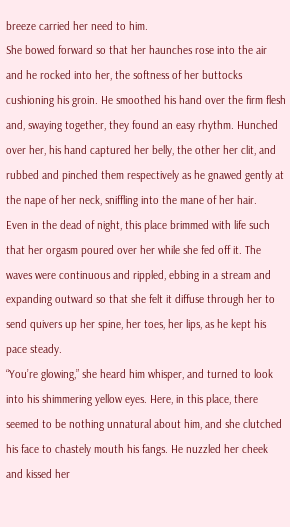breeze carried her need to him.
She bowed forward so that her haunches rose into the air and he rocked into her, the softness of her buttocks cushioning his groin. He smoothed his hand over the firm flesh and, swaying together, they found an easy rhythm. Hunched over her, his hand captured her belly, the other her clit, and rubbed and pinched them respectively as he gnawed gently at the nape of her neck, sniffling into the mane of her hair.
Even in the dead of night, this place brimmed with life such that her orgasm poured over her while she fed off it. The waves were continuous and rippled, ebbing in a stream and expanding outward so that she felt it diffuse through her to send quivers up her spine, her toes, her lips, as he kept his pace steady.
“You’re glowing,” she heard him whisper, and turned to look into his shimmering yellow eyes. Here, in this place, there seemed to be nothing unnatural about him, and she clutched his face to chastely mouth his fangs. He nuzzled her cheek and kissed her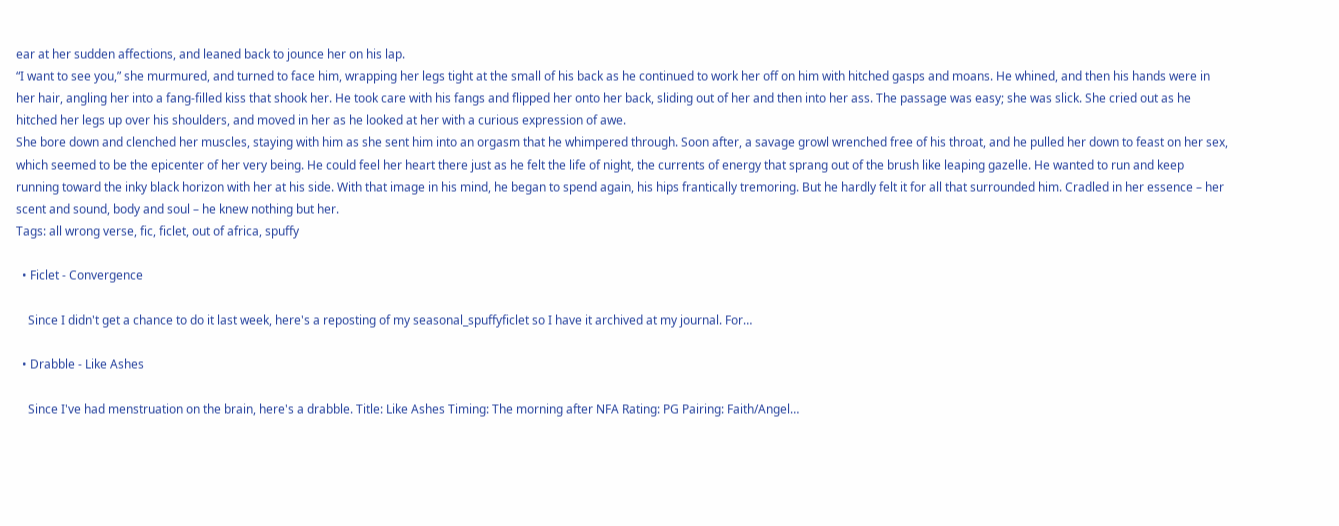ear at her sudden affections, and leaned back to jounce her on his lap.
“I want to see you,” she murmured, and turned to face him, wrapping her legs tight at the small of his back as he continued to work her off on him with hitched gasps and moans. He whined, and then his hands were in her hair, angling her into a fang-filled kiss that shook her. He took care with his fangs and flipped her onto her back, sliding out of her and then into her ass. The passage was easy; she was slick. She cried out as he hitched her legs up over his shoulders, and moved in her as he looked at her with a curious expression of awe.
She bore down and clenched her muscles, staying with him as she sent him into an orgasm that he whimpered through. Soon after, a savage growl wrenched free of his throat, and he pulled her down to feast on her sex, which seemed to be the epicenter of her very being. He could feel her heart there just as he felt the life of night, the currents of energy that sprang out of the brush like leaping gazelle. He wanted to run and keep running toward the inky black horizon with her at his side. With that image in his mind, he began to spend again, his hips frantically tremoring. But he hardly felt it for all that surrounded him. Cradled in her essence – her scent and sound, body and soul – he knew nothing but her.
Tags: all wrong verse, fic, ficlet, out of africa, spuffy

  • Ficlet - Convergence

    Since I didn't get a chance to do it last week, here's a reposting of my seasonal_spuffyficlet so I have it archived at my journal. For…

  • Drabble - Like Ashes

    Since I've had menstruation on the brain, here's a drabble. Title: Like Ashes Timing: The morning after NFA Rating: PG Pairing: Faith/Angel…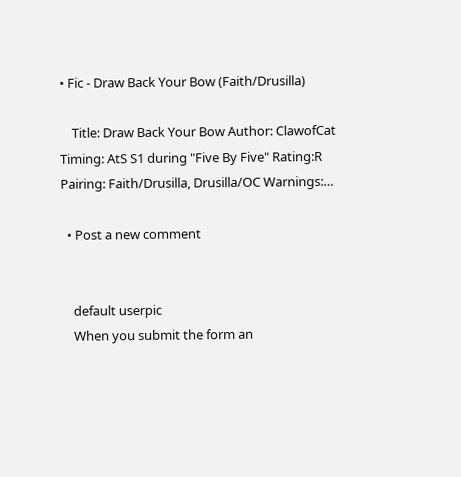• Fic - Draw Back Your Bow (Faith/Drusilla)

    Title: Draw Back Your Bow Author: ClawofCat Timing: AtS S1 during "Five By Five" Rating:R Pairing: Faith/Drusilla, Drusilla/OC Warnings:…

  • Post a new comment


    default userpic
    When you submit the form an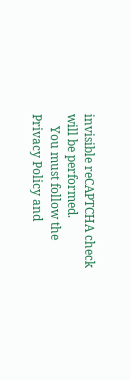invisible reCAPTCHA check will be performed.
    You must follow the Privacy Policy and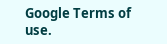Google Terms of use.